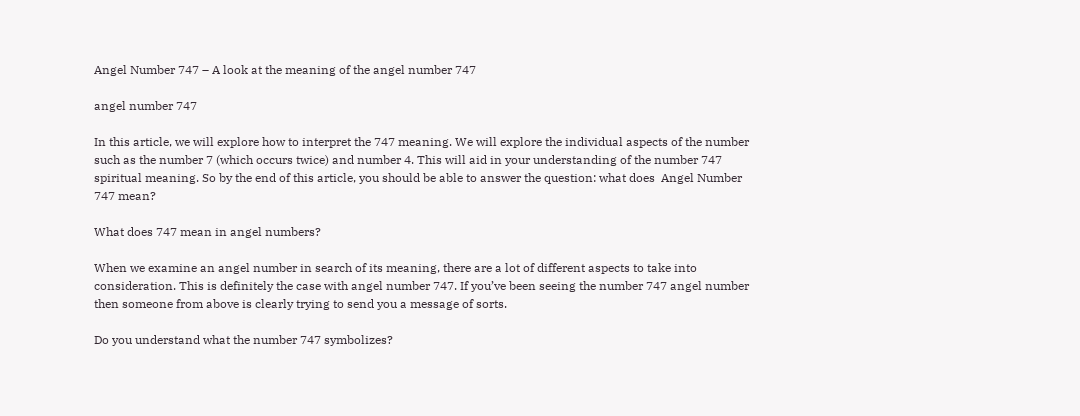Angel Number 747 – A look at the meaning of the angel number 747

angel number 747

In this article, we will explore how to interpret the 747 meaning. We will explore the individual aspects of the number such as the number 7 (which occurs twice) and number 4. This will aid in your understanding of the number 747 spiritual meaning. So by the end of this article, you should be able to answer the question: what does  Angel Number 747 mean?

What does 747 mean in angel numbers?

When we examine an angel number in search of its meaning, there are a lot of different aspects to take into consideration. This is definitely the case with angel number 747. If you’ve been seeing the number 747 angel number then someone from above is clearly trying to send you a message of sorts.

Do you understand what the number 747 symbolizes?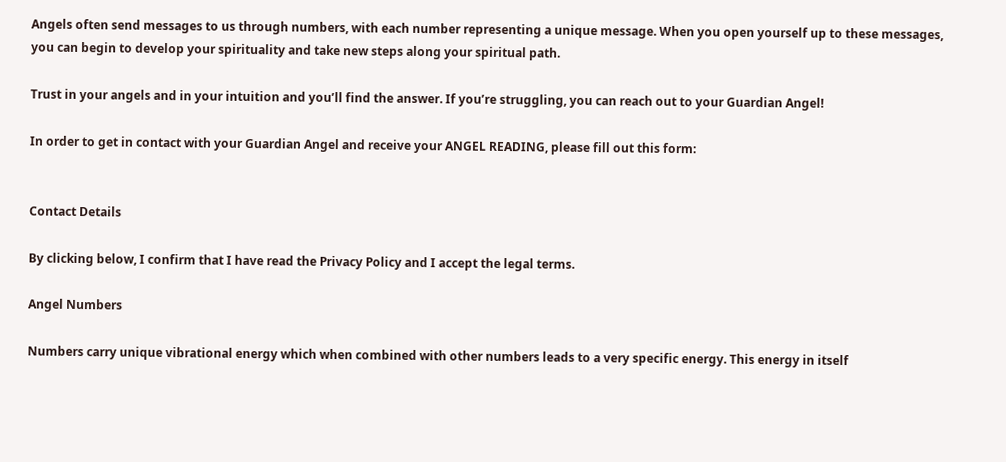Angels often send messages to us through numbers, with each number representing a unique message. When you open yourself up to these messages, you can begin to develop your spirituality and take new steps along your spiritual path.

Trust in your angels and in your intuition and you’ll find the answer. If you’re struggling, you can reach out to your Guardian Angel!

In order to get in contact with your Guardian Angel and receive your ANGEL READING, please fill out this form:


Contact Details

By clicking below, I confirm that I have read the Privacy Policy and I accept the legal terms.

Angel Numbers

Numbers carry unique vibrational energy which when combined with other numbers leads to a very specific energy. This energy in itself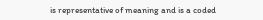is representative of meaning and is a coded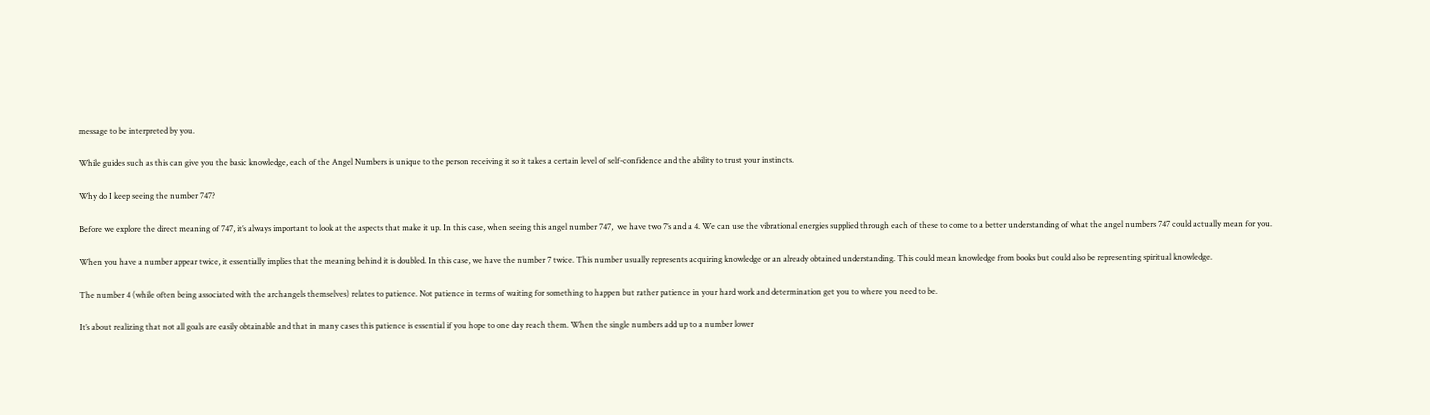message to be interpreted by you.

While guides such as this can give you the basic knowledge, each of the Angel Numbers is unique to the person receiving it so it takes a certain level of self-confidence and the ability to trust your instincts.

Why do I keep seeing the number 747?

Before we explore the direct meaning of 747, it’s always important to look at the aspects that make it up. In this case, when seeing this angel number 747,  we have two 7’s and a 4. We can use the vibrational energies supplied through each of these to come to a better understanding of what the angel numbers 747 could actually mean for you.

When you have a number appear twice, it essentially implies that the meaning behind it is doubled. In this case, we have the number 7 twice. This number usually represents acquiring knowledge or an already obtained understanding. This could mean knowledge from books but could also be representing spiritual knowledge.

The number 4 (while often being associated with the archangels themselves) relates to patience. Not patience in terms of waiting for something to happen but rather patience in your hard work and determination get you to where you need to be.

It’s about realizing that not all goals are easily obtainable and that in many cases this patience is essential if you hope to one day reach them. When the single numbers add up to a number lower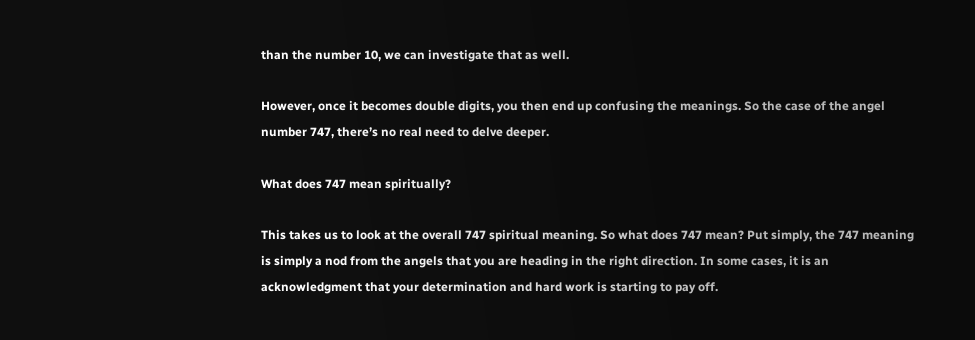than the number 10, we can investigate that as well.

However, once it becomes double digits, you then end up confusing the meanings. So the case of the angel number 747, there’s no real need to delve deeper.

What does 747 mean spiritually?

This takes us to look at the overall 747 spiritual meaning. So what does 747 mean? Put simply, the 747 meaning is simply a nod from the angels that you are heading in the right direction. In some cases, it is an acknowledgment that your determination and hard work is starting to pay off.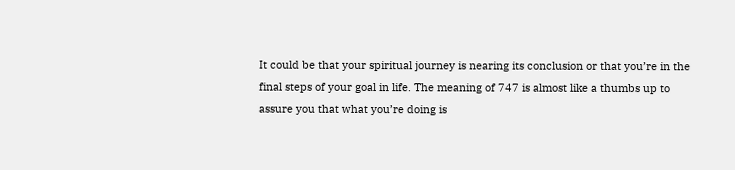It could be that your spiritual journey is nearing its conclusion or that you’re in the final steps of your goal in life. The meaning of 747 is almost like a thumbs up to assure you that what you’re doing is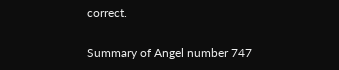correct.

Summary of Angel number 747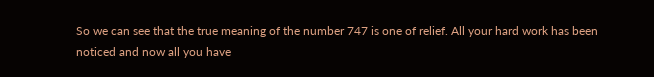So we can see that the true meaning of the number 747 is one of relief. All your hard work has been noticed and now all you have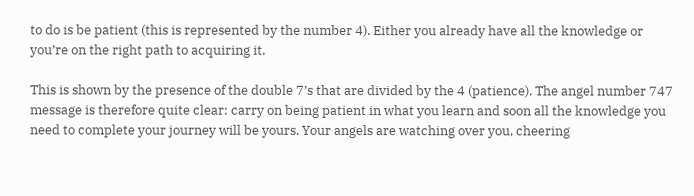to do is be patient (this is represented by the number 4). Either you already have all the knowledge or you’re on the right path to acquiring it.

This is shown by the presence of the double 7’s that are divided by the 4 (patience). The angel number 747 message is therefore quite clear: carry on being patient in what you learn and soon all the knowledge you need to complete your journey will be yours. Your angels are watching over you, cheering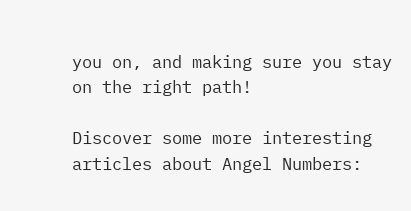you on, and making sure you stay on the right path!

Discover some more interesting articles about Angel Numbers: